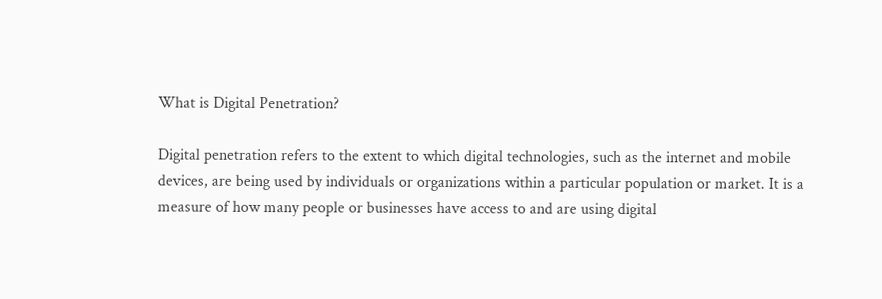What is Digital Penetration?

Digital penetration refers to the extent to which digital technologies, such as the internet and mobile devices, are being used by individuals or organizations within a particular population or market. It is a measure of how many people or businesses have access to and are using digital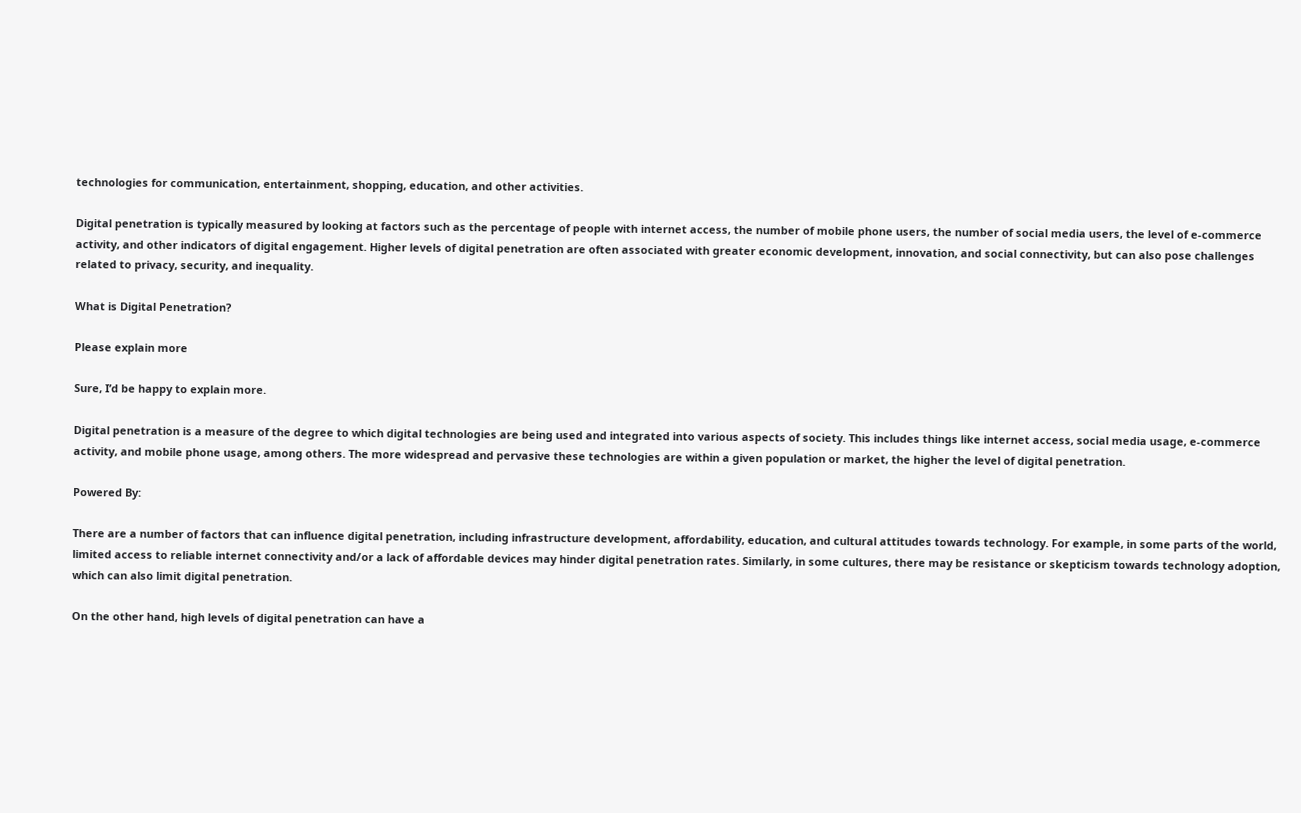technologies for communication, entertainment, shopping, education, and other activities.

Digital penetration is typically measured by looking at factors such as the percentage of people with internet access, the number of mobile phone users, the number of social media users, the level of e-commerce activity, and other indicators of digital engagement. Higher levels of digital penetration are often associated with greater economic development, innovation, and social connectivity, but can also pose challenges related to privacy, security, and inequality.

What is Digital Penetration?

Please explain more

Sure, I’d be happy to explain more.

Digital penetration is a measure of the degree to which digital technologies are being used and integrated into various aspects of society. This includes things like internet access, social media usage, e-commerce activity, and mobile phone usage, among others. The more widespread and pervasive these technologies are within a given population or market, the higher the level of digital penetration.

Powered By:

There are a number of factors that can influence digital penetration, including infrastructure development, affordability, education, and cultural attitudes towards technology. For example, in some parts of the world, limited access to reliable internet connectivity and/or a lack of affordable devices may hinder digital penetration rates. Similarly, in some cultures, there may be resistance or skepticism towards technology adoption, which can also limit digital penetration.

On the other hand, high levels of digital penetration can have a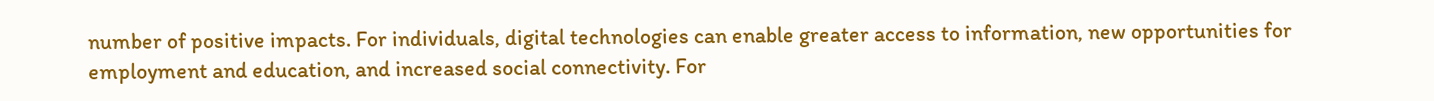number of positive impacts. For individuals, digital technologies can enable greater access to information, new opportunities for employment and education, and increased social connectivity. For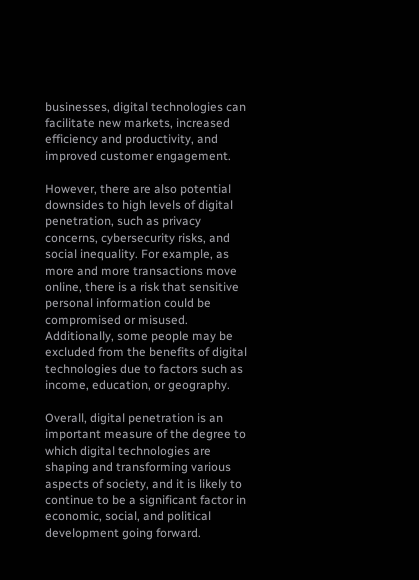businesses, digital technologies can facilitate new markets, increased efficiency and productivity, and improved customer engagement.

However, there are also potential downsides to high levels of digital penetration, such as privacy concerns, cybersecurity risks, and social inequality. For example, as more and more transactions move online, there is a risk that sensitive personal information could be compromised or misused. Additionally, some people may be excluded from the benefits of digital technologies due to factors such as income, education, or geography.

Overall, digital penetration is an important measure of the degree to which digital technologies are shaping and transforming various aspects of society, and it is likely to continue to be a significant factor in economic, social, and political development going forward.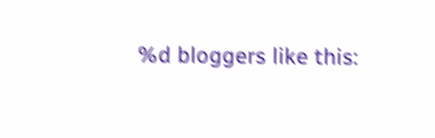%d bloggers like this: